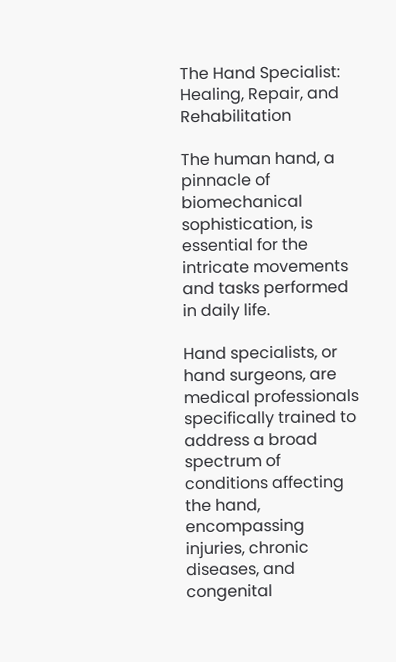The Hand Specialist: Healing, Repair, and Rehabilitation

The human hand, a pinnacle of biomechanical sophistication, is essential for the intricate movements and tasks performed in daily life.

Hand specialists, or hand surgeons, are medical professionals specifically trained to address a broad spectrum of conditions affecting the hand, encompassing injuries, chronic diseases, and congenital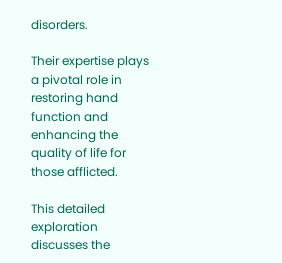disorders.

Their expertise plays a pivotal role in restoring hand function and enhancing the quality of life for those afflicted.

This detailed exploration discusses the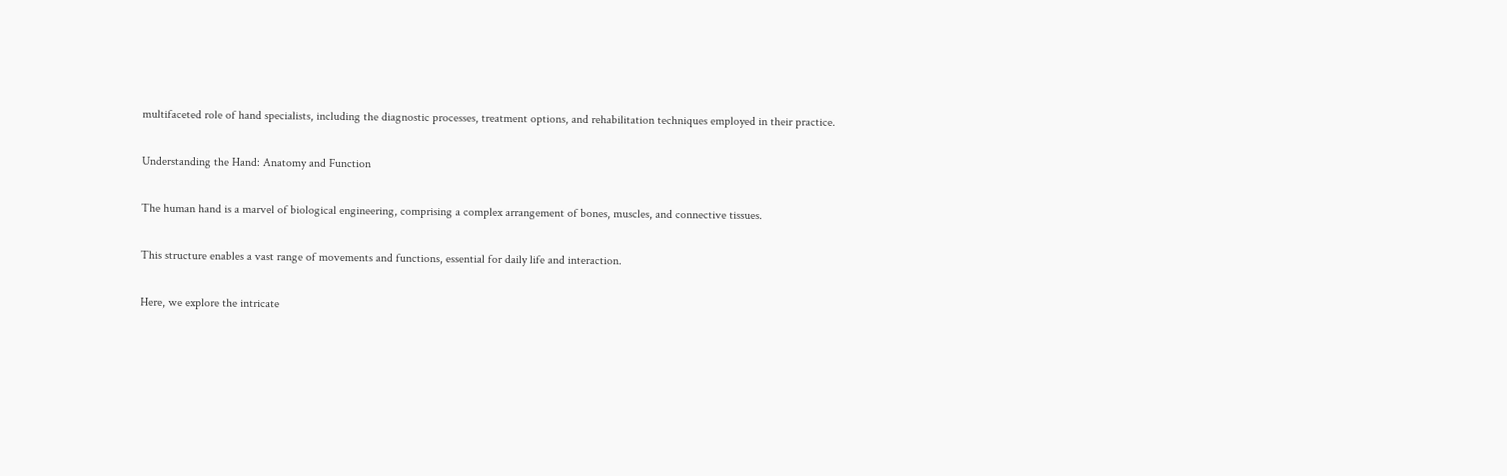multifaceted role of hand specialists, including the diagnostic processes, treatment options, and rehabilitation techniques employed in their practice.

Understanding the Hand: Anatomy and Function

The human hand is a marvel of biological engineering, comprising a complex arrangement of bones, muscles, and connective tissues.

This structure enables a vast range of movements and functions, essential for daily life and interaction.

Here, we explore the intricate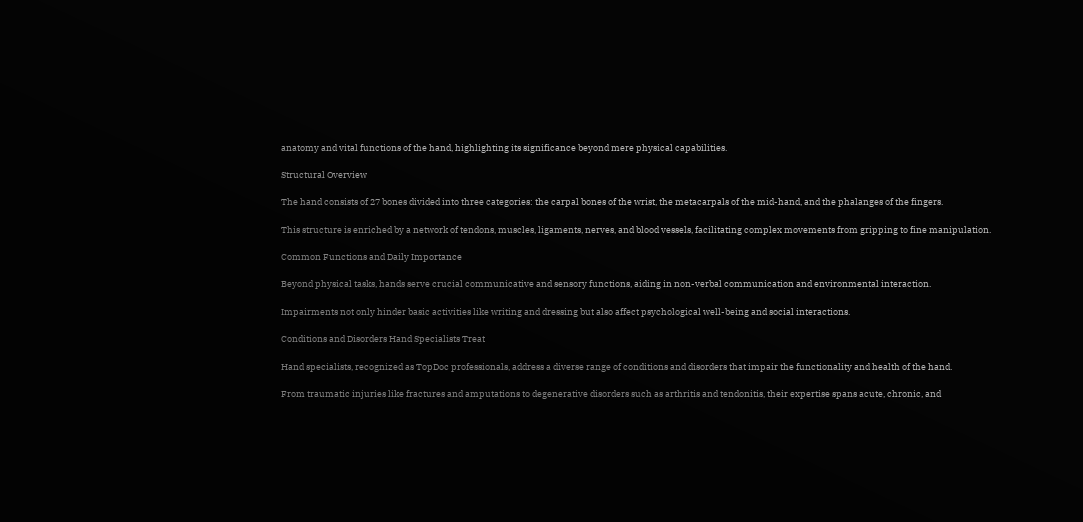anatomy and vital functions of the hand, highlighting its significance beyond mere physical capabilities.

Structural Overview

The hand consists of 27 bones divided into three categories: the carpal bones of the wrist, the metacarpals of the mid-hand, and the phalanges of the fingers.

This structure is enriched by a network of tendons, muscles, ligaments, nerves, and blood vessels, facilitating complex movements from gripping to fine manipulation.

Common Functions and Daily Importance

Beyond physical tasks, hands serve crucial communicative and sensory functions, aiding in non-verbal communication and environmental interaction.

Impairments not only hinder basic activities like writing and dressing but also affect psychological well-being and social interactions.

Conditions and Disorders Hand Specialists Treat

Hand specialists, recognized as TopDoc professionals, address a diverse range of conditions and disorders that impair the functionality and health of the hand.

From traumatic injuries like fractures and amputations to degenerative disorders such as arthritis and tendonitis, their expertise spans acute, chronic, and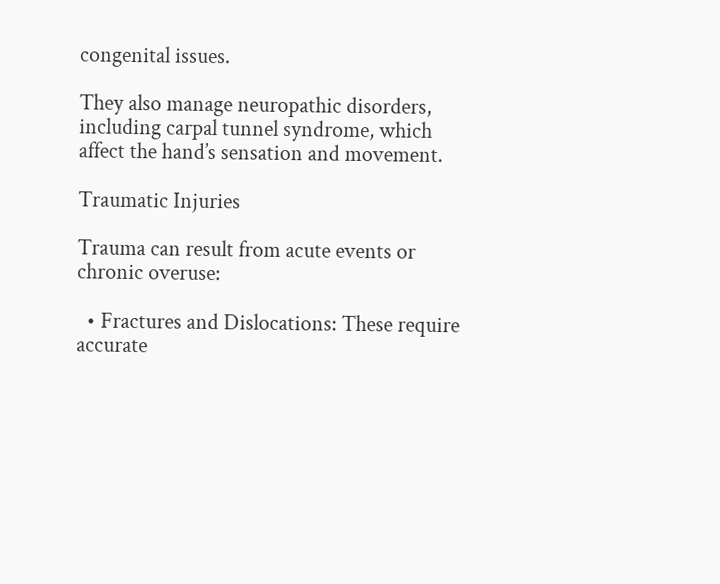congenital issues.

They also manage neuropathic disorders, including carpal tunnel syndrome, which affect the hand’s sensation and movement.

Traumatic Injuries

Trauma can result from acute events or chronic overuse:

  • Fractures and Dislocations: These require accurate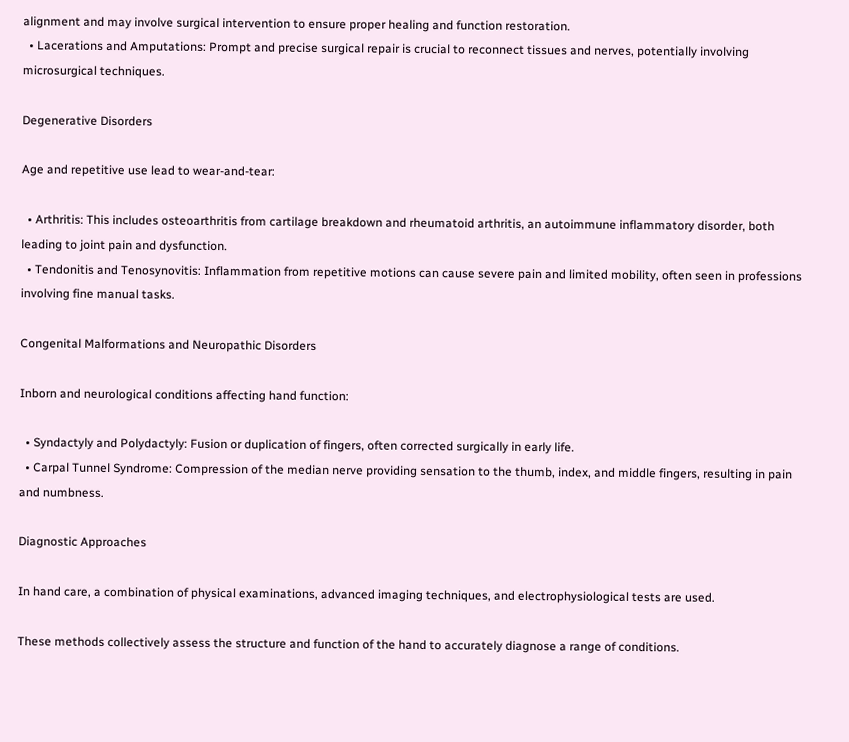alignment and may involve surgical intervention to ensure proper healing and function restoration.
  • Lacerations and Amputations: Prompt and precise surgical repair is crucial to reconnect tissues and nerves, potentially involving microsurgical techniques.

Degenerative Disorders

Age and repetitive use lead to wear-and-tear:

  • Arthritis: This includes osteoarthritis from cartilage breakdown and rheumatoid arthritis, an autoimmune inflammatory disorder, both leading to joint pain and dysfunction.
  • Tendonitis and Tenosynovitis: Inflammation from repetitive motions can cause severe pain and limited mobility, often seen in professions involving fine manual tasks.

Congenital Malformations and Neuropathic Disorders

Inborn and neurological conditions affecting hand function:

  • Syndactyly and Polydactyly: Fusion or duplication of fingers, often corrected surgically in early life.
  • Carpal Tunnel Syndrome: Compression of the median nerve providing sensation to the thumb, index, and middle fingers, resulting in pain and numbness.

Diagnostic Approaches

In hand care, a combination of physical examinations, advanced imaging techniques, and electrophysiological tests are used.

These methods collectively assess the structure and function of the hand to accurately diagnose a range of conditions.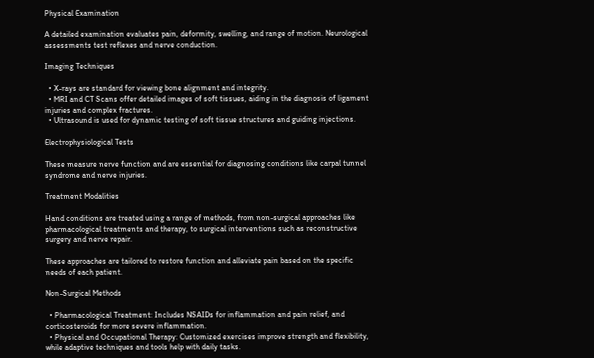Physical Examination

A detailed examination evaluates pain, deformity, swelling, and range of motion. Neurological assessments test reflexes and nerve conduction.

Imaging Techniques

  • X-rays are standard for viewing bone alignment and integrity.
  • MRI and CT Scans offer detailed images of soft tissues, aiding in the diagnosis of ligament injuries and complex fractures.
  • Ultrasound is used for dynamic testing of soft tissue structures and guiding injections.

Electrophysiological Tests

These measure nerve function and are essential for diagnosing conditions like carpal tunnel syndrome and nerve injuries.

Treatment Modalities

Hand conditions are treated using a range of methods, from non-surgical approaches like pharmacological treatments and therapy, to surgical interventions such as reconstructive surgery and nerve repair.

These approaches are tailored to restore function and alleviate pain based on the specific needs of each patient.

Non-Surgical Methods

  • Pharmacological Treatment: Includes NSAIDs for inflammation and pain relief, and corticosteroids for more severe inflammation.
  • Physical and Occupational Therapy: Customized exercises improve strength and flexibility, while adaptive techniques and tools help with daily tasks.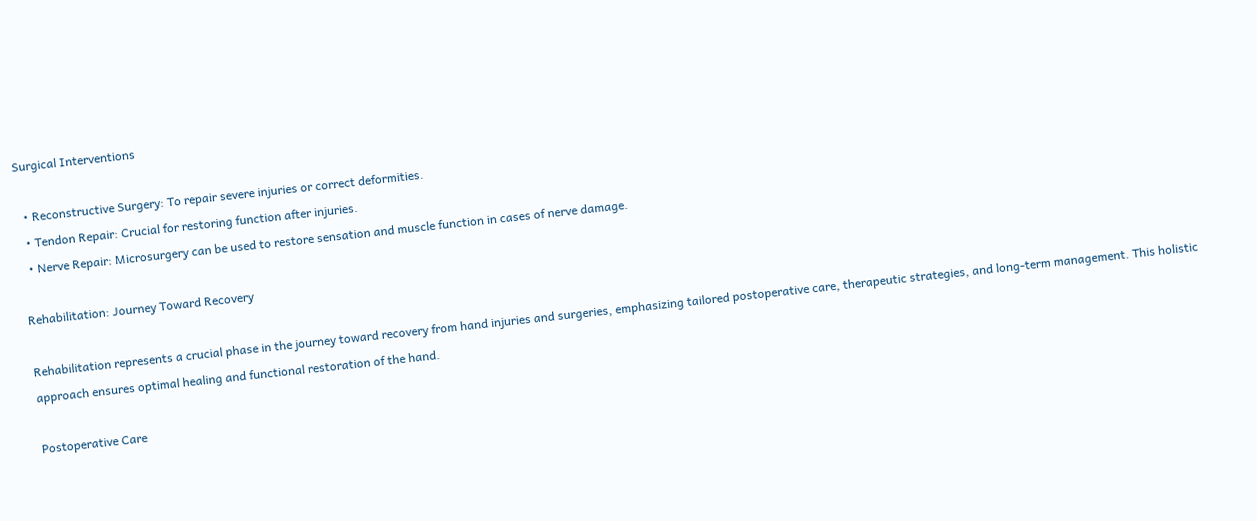Surgical Interventions

  • Reconstructive Surgery: To repair severe injuries or correct deformities.
  • Tendon Repair: Crucial for restoring function after injuries.
  • Nerve Repair: Microsurgery can be used to restore sensation and muscle function in cases of nerve damage.

Rehabilitation: Journey Toward Recovery

Rehabilitation represents a crucial phase in the journey toward recovery from hand injuries and surgeries, emphasizing tailored postoperative care, therapeutic strategies, and long-term management. This holistic approach ensures optimal healing and functional restoration of the hand.

Postoperative Care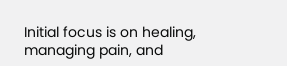Initial focus is on healing, managing pain, and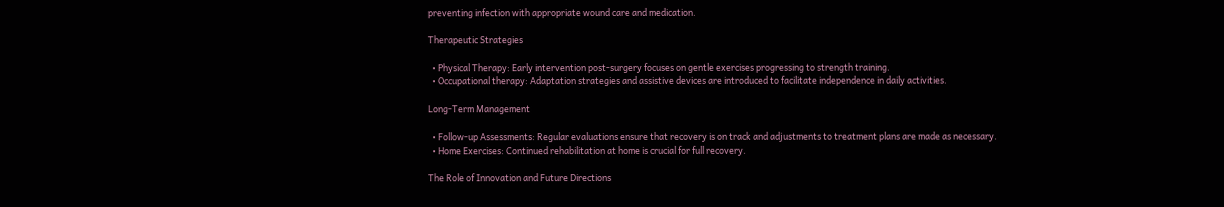preventing infection with appropriate wound care and medication.

Therapeutic Strategies

  • Physical Therapy: Early intervention post-surgery focuses on gentle exercises progressing to strength training.
  • Occupational therapy: Adaptation strategies and assistive devices are introduced to facilitate independence in daily activities.

Long-Term Management

  • Follow-up Assessments: Regular evaluations ensure that recovery is on track and adjustments to treatment plans are made as necessary.
  • Home Exercises: Continued rehabilitation at home is crucial for full recovery.

The Role of Innovation and Future Directions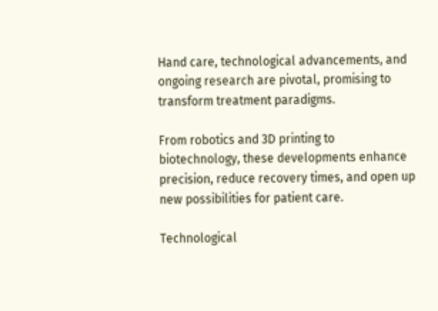Hand care, technological advancements, and ongoing research are pivotal, promising to transform treatment paradigms.

From robotics and 3D printing to biotechnology, these developments enhance precision, reduce recovery times, and open up new possibilities for patient care.

Technological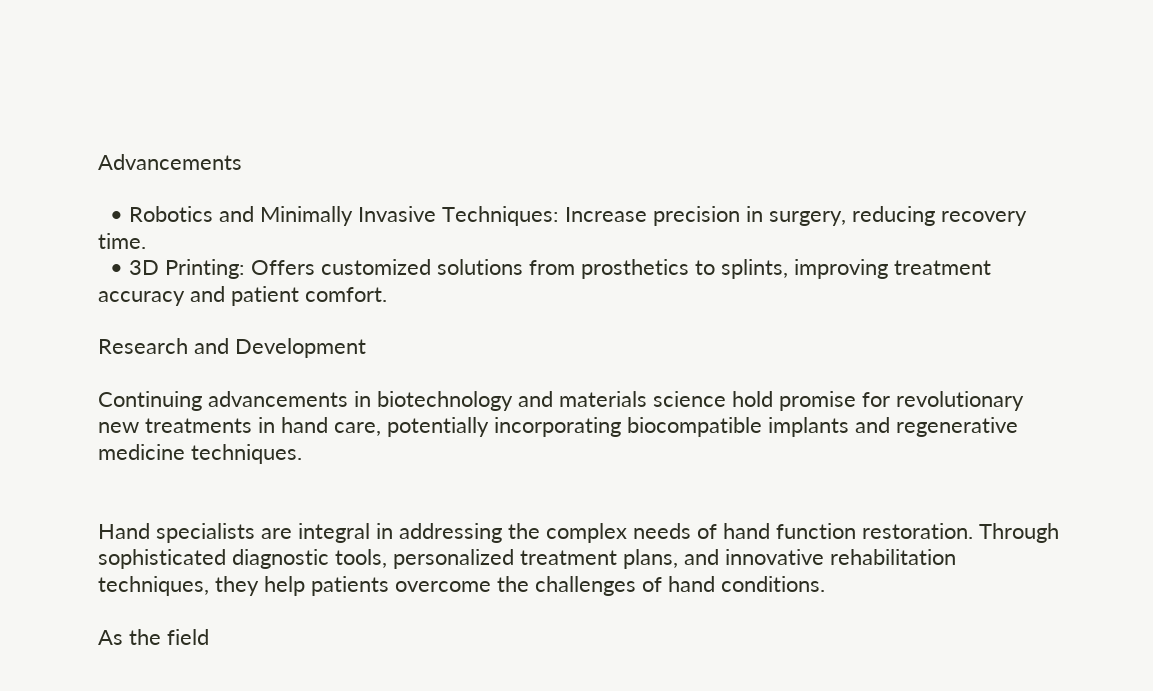Advancements

  • Robotics and Minimally Invasive Techniques: Increase precision in surgery, reducing recovery time.
  • 3D Printing: Offers customized solutions from prosthetics to splints, improving treatment accuracy and patient comfort.

Research and Development

Continuing advancements in biotechnology and materials science hold promise for revolutionary new treatments in hand care, potentially incorporating biocompatible implants and regenerative medicine techniques.


Hand specialists are integral in addressing the complex needs of hand function restoration. Through sophisticated diagnostic tools, personalized treatment plans, and innovative rehabilitation techniques, they help patients overcome the challenges of hand conditions.

As the field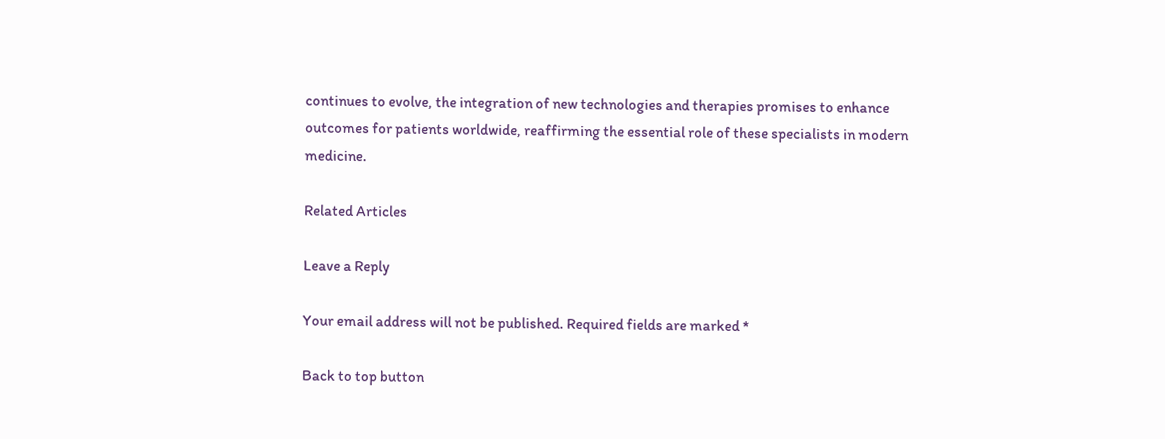continues to evolve, the integration of new technologies and therapies promises to enhance outcomes for patients worldwide, reaffirming the essential role of these specialists in modern medicine.

Related Articles

Leave a Reply

Your email address will not be published. Required fields are marked *

Back to top button